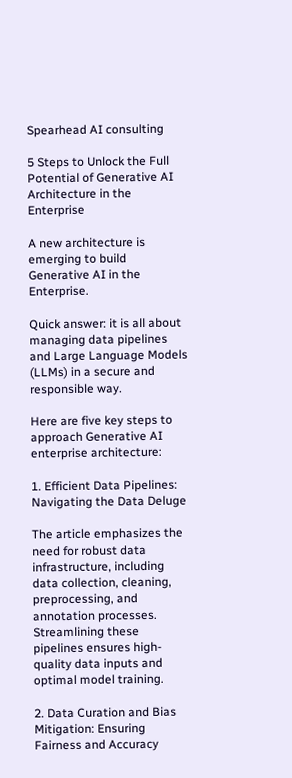Spearhead AI consulting

5 Steps to Unlock the Full Potential of Generative AI Architecture in the Enterprise

A new architecture is emerging to build Generative AI in the Enterprise.

Quick answer: it is all about managing data pipelines and Large Language Models (LLMs) in a secure and responsible way.

Here are five key steps to approach Generative AI enterprise architecture:

1. Efficient Data Pipelines: Navigating the Data Deluge

The article emphasizes the need for robust data infrastructure, including data collection, cleaning, preprocessing, and annotation processes. Streamlining these pipelines ensures high-quality data inputs and optimal model training.

2. Data Curation and Bias Mitigation: Ensuring Fairness and Accuracy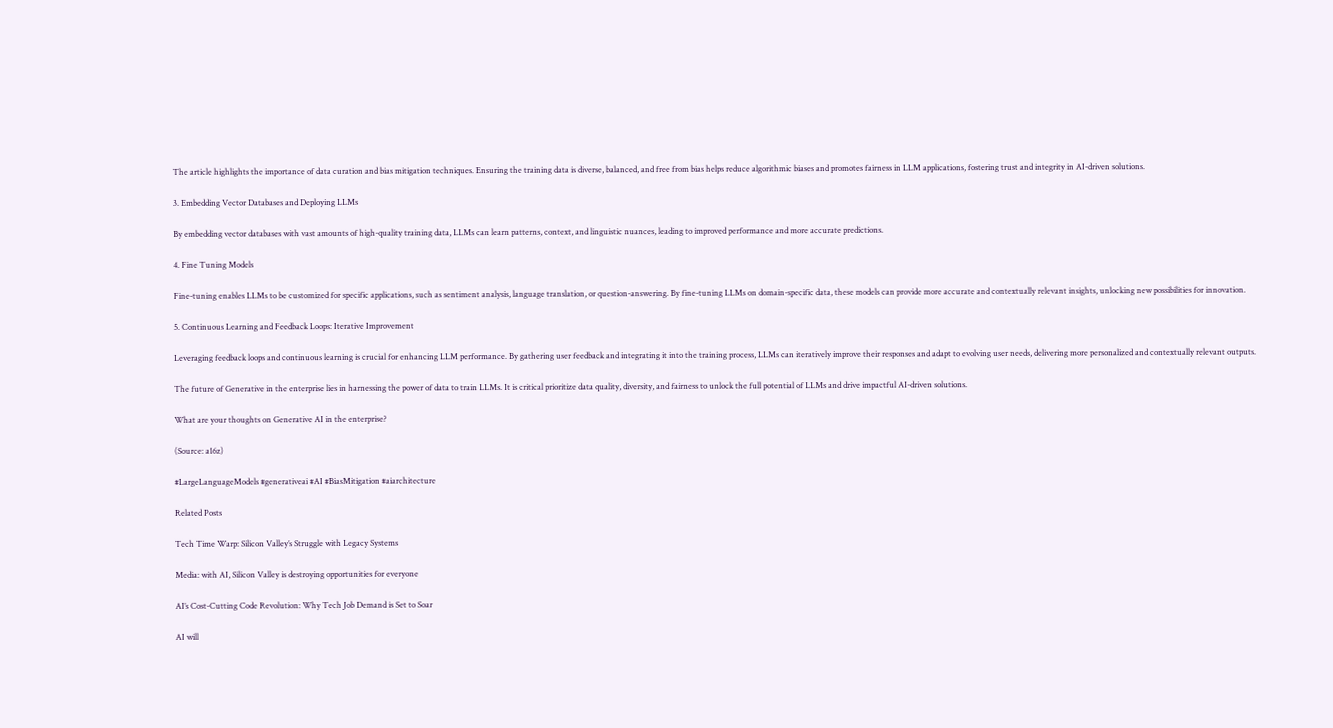The article highlights the importance of data curation and bias mitigation techniques. Ensuring the training data is diverse, balanced, and free from bias helps reduce algorithmic biases and promotes fairness in LLM applications, fostering trust and integrity in AI-driven solutions.

3. Embedding Vector Databases and Deploying LLMs

By embedding vector databases with vast amounts of high-quality training data, LLMs can learn patterns, context, and linguistic nuances, leading to improved performance and more accurate predictions.

4. Fine Tuning Models

Fine-tuning enables LLMs to be customized for specific applications, such as sentiment analysis, language translation, or question-answering. By fine-tuning LLMs on domain-specific data, these models can provide more accurate and contextually relevant insights, unlocking new possibilities for innovation.

5. Continuous Learning and Feedback Loops: Iterative Improvement

Leveraging feedback loops and continuous learning is crucial for enhancing LLM performance. By gathering user feedback and integrating it into the training process, LLMs can iteratively improve their responses and adapt to evolving user needs, delivering more personalized and contextually relevant outputs.

The future of Generative in the enterprise lies in harnessing the power of data to train LLMs. It is critical prioritize data quality, diversity, and fairness to unlock the full potential of LLMs and drive impactful AI-driven solutions.

What are your thoughts on Generative AI in the enterprise?

(Source: a16z)

#LargeLanguageModels #generativeai #AI #BiasMitigation #aiarchitecture

Related Posts

Tech Time Warp: Silicon Valley’s Struggle with Legacy Systems

Media: with AI, Silicon Valley is destroying opportunities for everyone

AI’s Cost-Cutting Code Revolution: Why Tech Job Demand is Set to Soar

AI will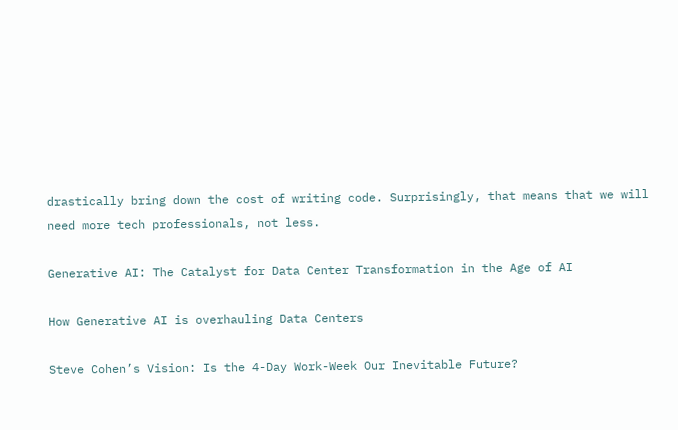drastically bring down the cost of writing code. Surprisingly, that means that we will need more tech professionals, not less.

Generative AI: The Catalyst for Data Center Transformation in the Age of AI

How Generative AI is overhauling Data Centers

Steve Cohen’s Vision: Is the 4-Day Work-Week Our Inevitable Future?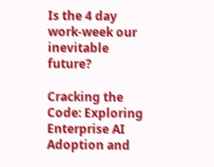Is the 4 day work-week our inevitable future?

Cracking the Code: Exploring Enterprise AI Adoption and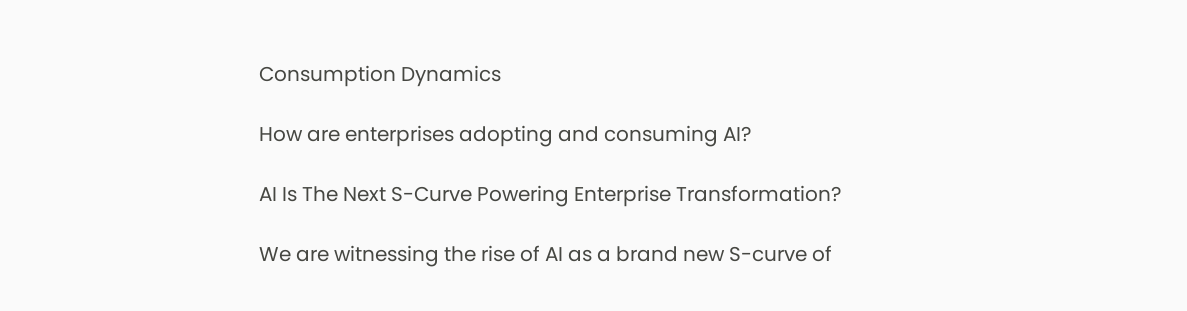Consumption Dynamics

How are enterprises adopting and consuming AI?

AI Is The Next S-Curve Powering Enterprise Transformation?

We are witnessing the rise of AI as a brand new S-curve of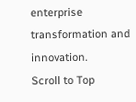enterprise transformation and innovation.
Scroll to Top